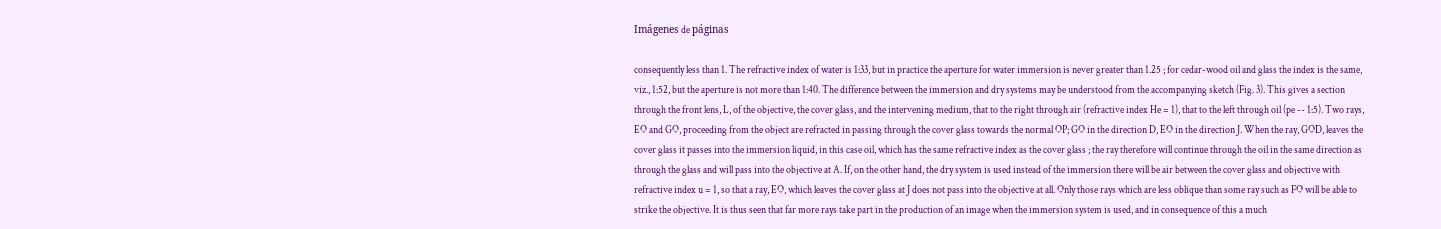Imágenes de páginas

consequently less than 1. The refractive index of water is 1:33, but in practice the aperture for water immersion is never greater than 1.25 ; for cedar-wood oil and glass the index is the same, viz., 1:52, but the aperture is not more than 1:40. The difference between the immersion and dry systems may be understood from the accompanying sketch (Fig. 3). This gives a section through the front lens, L, of the objective, the cover glass, and the intervening medium, that to the right through air (refractive index He = 1), that to the left through oil (pe -- 1:5). Two rays, EO and GO, proceeding from the object are refracted in passing through the cover glass towards the normal OP; GO in the direction D, EO in the direction J. When the ray, GOD, leaves the cover glass it passes into the immersion liquid, in this case oil, which has the same refractive index as the cover glass ; the ray therefore will continue through the oil in the same direction as through the glass and will pass into the objective at A. If, on the other hand, the dry system is used instead of the immersion there will be air between the cover glass and objective with refractive index u = 1, so that a ray, EO, which leaves the cover glass at J does not pass into the objective at all. Only those rays which are less oblique than some ray such as FO will be able to strike the objective. It is thus seen that far more rays take part in the production of an image when the immersion system is used, and in consequence of this a much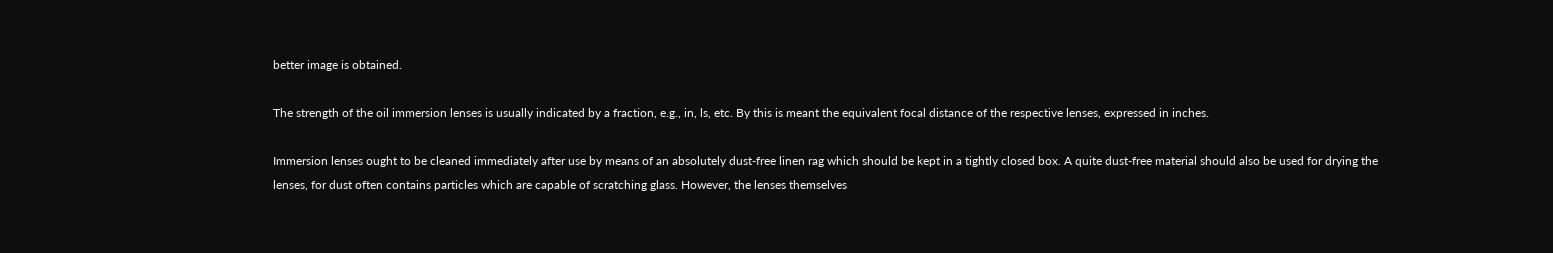better image is obtained.

The strength of the oil immersion lenses is usually indicated by a fraction, e.g., in, ls, etc. By this is meant the equivalent focal distance of the respective lenses, expressed in inches.

Immersion lenses ought to be cleaned immediately after use by means of an absolutely dust-free linen rag which should be kept in a tightly closed box. A quite dust-free material should also be used for drying the lenses, for dust often contains particles which are capable of scratching glass. However, the lenses themselves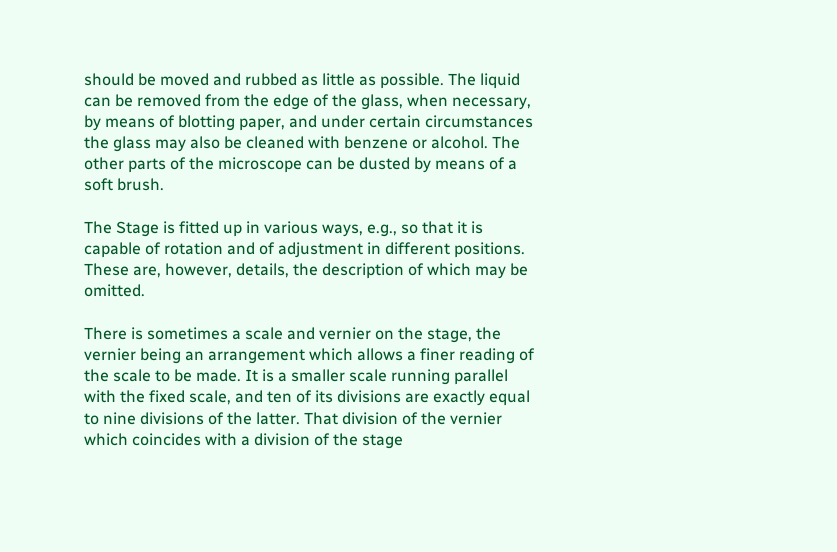should be moved and rubbed as little as possible. The liquid can be removed from the edge of the glass, when necessary, by means of blotting paper, and under certain circumstances the glass may also be cleaned with benzene or alcohol. The other parts of the microscope can be dusted by means of a soft brush.

The Stage is fitted up in various ways, e.g., so that it is capable of rotation and of adjustment in different positions. These are, however, details, the description of which may be omitted.

There is sometimes a scale and vernier on the stage, the vernier being an arrangement which allows a finer reading of the scale to be made. It is a smaller scale running parallel with the fixed scale, and ten of its divisions are exactly equal to nine divisions of the latter. That division of the vernier which coincides with a division of the stage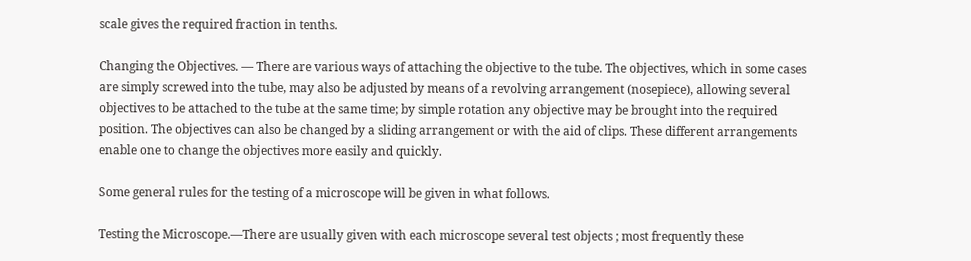scale gives the required fraction in tenths.

Changing the Objectives. — There are various ways of attaching the objective to the tube. The objectives, which in some cases are simply screwed into the tube, may also be adjusted by means of a revolving arrangement (nosepiece), allowing several objectives to be attached to the tube at the same time; by simple rotation any objective may be brought into the required position. The objectives can also be changed by a sliding arrangement or with the aid of clips. These different arrangements enable one to change the objectives more easily and quickly.

Some general rules for the testing of a microscope will be given in what follows.

Testing the Microscope.—There are usually given with each microscope several test objects ; most frequently these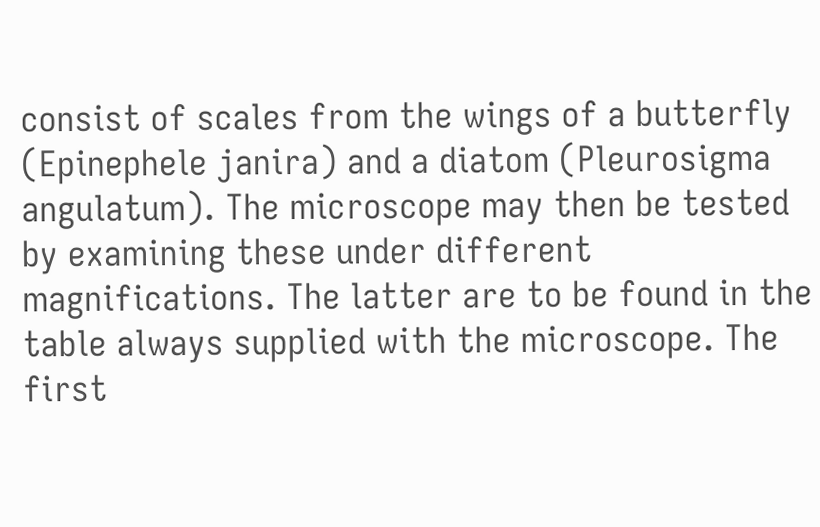consist of scales from the wings of a butterfly (Epinephele janira) and a diatom (Pleurosigma angulatum). The microscope may then be tested by examining these under different magnifications. The latter are to be found in the table always supplied with the microscope. The first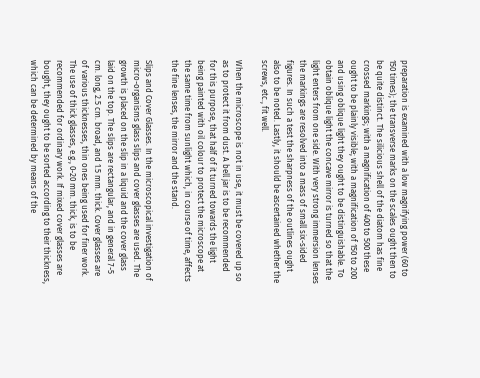preparation is examined with a low magnifying power (60 to 150 times); the transverse marks on the scales ought then to be quite distinct. The silicious shell of the diatom has fine crossed markings; with a magnification of 400 to 500 these ought to be plainly visible; with a magnification of 150 to 200 and using oblique light they ought to be distinguishable. To obtain oblique light the concave mirror is turned so that the light enters from one side. With very strong immersion lenses the markings are resolved into a mass of small six-sided figures. In such a test the sharpness of the outlines ought also to be noted. Lastly, it should be ascertained whether the screws, etc., fit well.

When the microscope is not in use, it must be covered up so as to protect it from dust. A bell jar is to be recommended for this purpose, that half of it turned towards the light being painted with oil colour to protect the microscope at the same time from sunlight which, in course of time, affects the fine lenses, the mirror and the stand.

Slips and Cover Glasses. In the microscopical investigation of micro-organisms glass slips and cover glasses are used. The growth is placed on the slip in a liquid and the cover glass laid on the top. The slips are rectangular, and in general 7-5 cm. long, 2.5 cm. broad, and 1.5 mm. thick. Cover glasses are of various thicknesses, thin ones being used for finer work. The use of thick glasses, e.g., 0-20 mm. thick, is to be recommended for ordinary work. If mixed cover glasses are bought, they ought to be sorted according to their thickness, which can be determined by means of the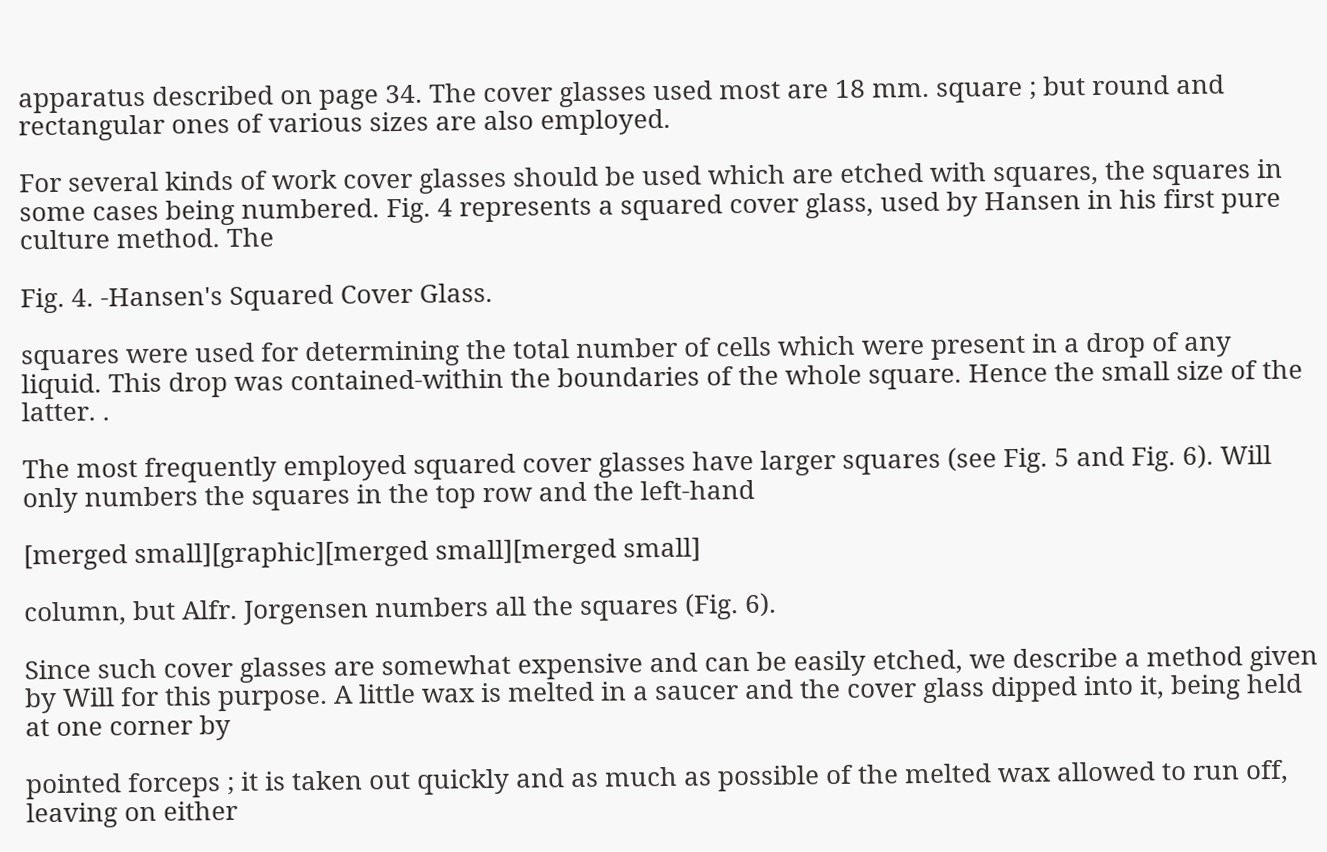apparatus described on page 34. The cover glasses used most are 18 mm. square ; but round and rectangular ones of various sizes are also employed.

For several kinds of work cover glasses should be used which are etched with squares, the squares in some cases being numbered. Fig. 4 represents a squared cover glass, used by Hansen in his first pure culture method. The

Fig. 4. -Hansen's Squared Cover Glass.

squares were used for determining the total number of cells which were present in a drop of any liquid. This drop was contained-within the boundaries of the whole square. Hence the small size of the latter. .

The most frequently employed squared cover glasses have larger squares (see Fig. 5 and Fig. 6). Will only numbers the squares in the top row and the left-hand

[merged small][graphic][merged small][merged small]

column, but Alfr. Jorgensen numbers all the squares (Fig. 6).

Since such cover glasses are somewhat expensive and can be easily etched, we describe a method given by Will for this purpose. A little wax is melted in a saucer and the cover glass dipped into it, being held at one corner by

pointed forceps ; it is taken out quickly and as much as possible of the melted wax allowed to run off, leaving on either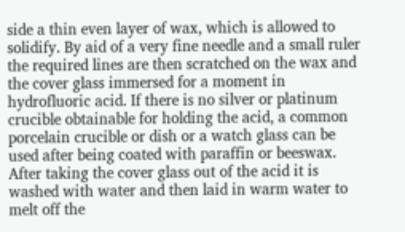side a thin even layer of wax, which is allowed to solidify. By aid of a very fine needle and a small ruler the required lines are then scratched on the wax and the cover glass immersed for a moment in hydrofluoric acid. If there is no silver or platinum crucible obtainable for holding the acid, a common porcelain crucible or dish or a watch glass can be used after being coated with paraffin or beeswax. After taking the cover glass out of the acid it is washed with water and then laid in warm water to melt off the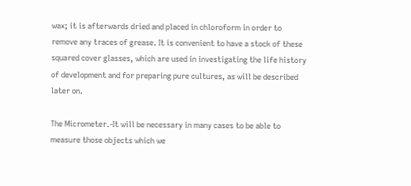wax; it is afterwards dried and placed in chloroform in order to remove any traces of grease. It is convenient to have a stock of these squared cover glasses, which are used in investigating the life history of development and for preparing pure cultures, as will be described later on.

The Micrometer.-It will be necessary in many cases to be able to measure those objects which we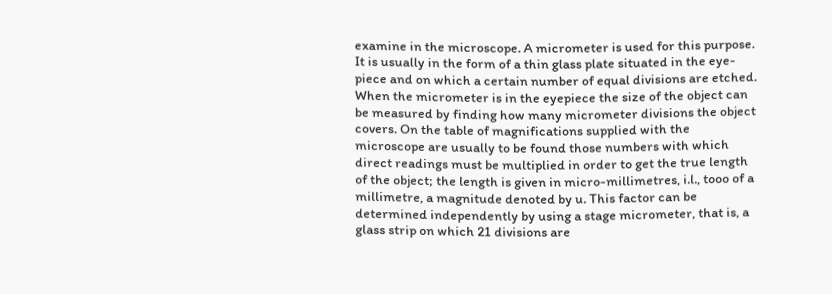examine in the microscope. A micrometer is used for this purpose. It is usually in the form of a thin glass plate situated in the eye-piece and on which a certain number of equal divisions are etched. When the micrometer is in the eyepiece the size of the object can be measured by finding how many micrometer divisions the object covers. On the table of magnifications supplied with the microscope are usually to be found those numbers with which direct readings must be multiplied in order to get the true length of the object; the length is given in micro-millimetres, i.l., tooo of a millimetre, a magnitude denoted by u. This factor can be determined independently by using a stage micrometer, that is, a glass strip on which 21 divisions are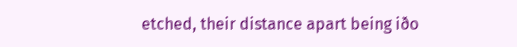etched, their distance apart being iðo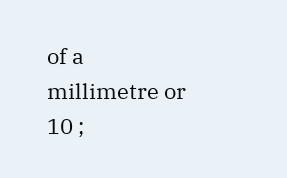of a millimetre or 10 ;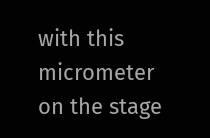with this micrometer on the stage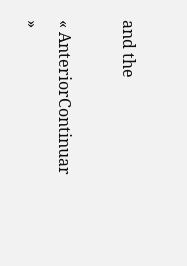and the

« AnteriorContinuar »